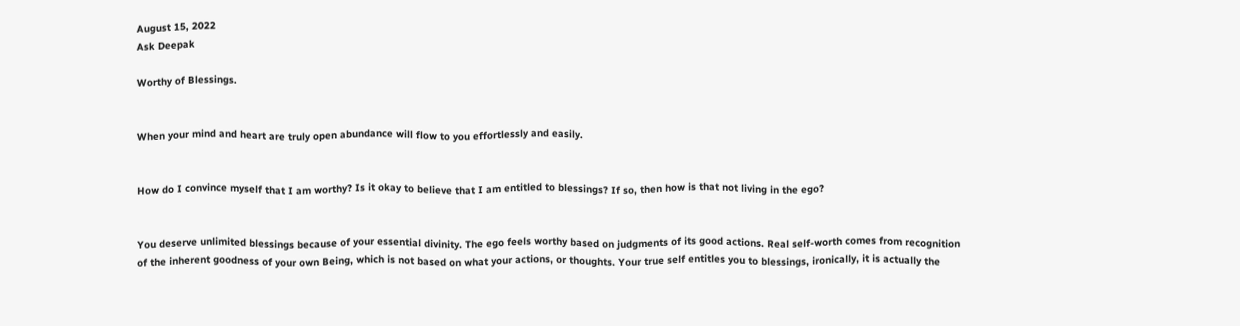August 15, 2022
Ask Deepak

Worthy of Blessings.


When your mind and heart are truly open abundance will flow to you effortlessly and easily.


How do I convince myself that I am worthy? Is it okay to believe that I am entitled to blessings? If so, then how is that not living in the ego?


You deserve unlimited blessings because of your essential divinity. The ego feels worthy based on judgments of its good actions. Real self-worth comes from recognition of the inherent goodness of your own Being, which is not based on what your actions, or thoughts. Your true self entitles you to blessings, ironically, it is actually the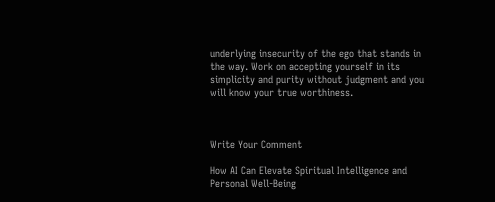underlying insecurity of the ego that stands in the way. Work on accepting yourself in its simplicity and purity without judgment and you will know your true worthiness.



Write Your Comment

How AI Can Elevate Spiritual Intelligence and Personal Well-Being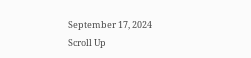September 17, 2024
Scroll Up